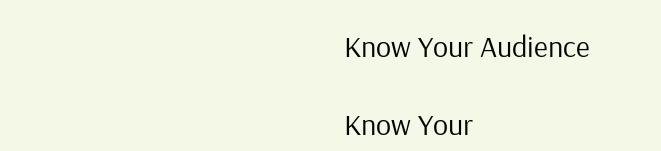Know Your Audience

Know Your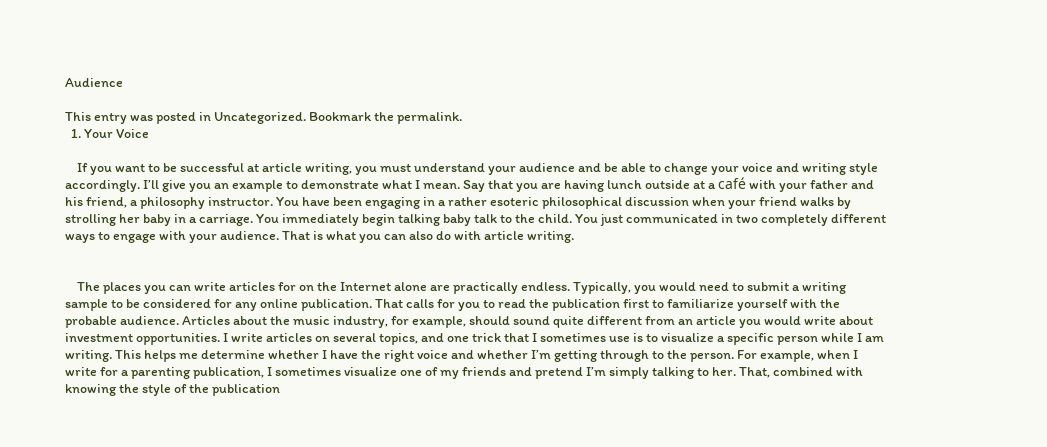Audience

This entry was posted in Uncategorized. Bookmark the permalink.
  1. Your Voice

    If you want to be successful at article writing, you must understand your audience and be able to change your voice and writing style accordingly. I’ll give you an example to demonstrate what I mean. Say that you are having lunch outside at a café with your father and his friend, a philosophy instructor. You have been engaging in a rather esoteric philosophical discussion when your friend walks by strolling her baby in a carriage. You immediately begin talking baby talk to the child. You just communicated in two completely different ways to engage with your audience. That is what you can also do with article writing.


    The places you can write articles for on the Internet alone are practically endless. Typically, you would need to submit a writing sample to be considered for any online publication. That calls for you to read the publication first to familiarize yourself with the probable audience. Articles about the music industry, for example, should sound quite different from an article you would write about investment opportunities. I write articles on several topics, and one trick that I sometimes use is to visualize a specific person while I am writing. This helps me determine whether I have the right voice and whether I’m getting through to the person. For example, when I write for a parenting publication, I sometimes visualize one of my friends and pretend I’m simply talking to her. That, combined with knowing the style of the publication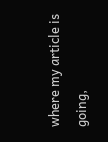where my article is going,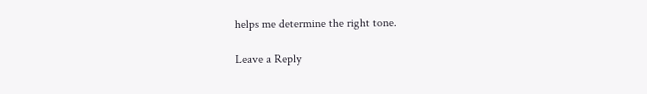helps me determine the right tone.

Leave a Reply